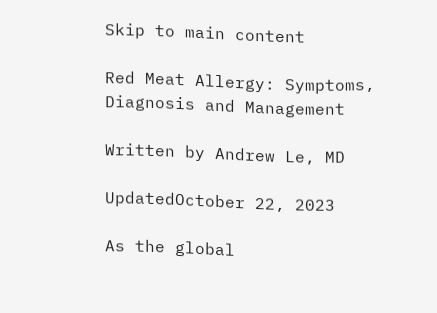Skip to main content

Red Meat Allergy: Symptoms, Diagnosis and Management

Written by Andrew Le, MD

UpdatedOctober 22, 2023

As the global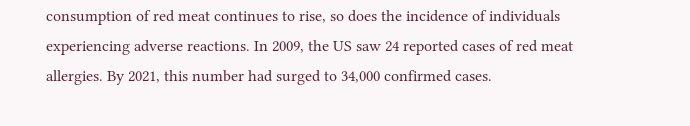consumption of red meat continues to rise, so does the incidence of individuals experiencing adverse reactions. In 2009, the US saw 24 reported cases of red meat allergies. By 2021, this number had surged to 34,000 confirmed cases.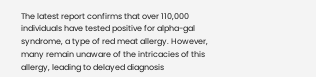The latest report confirms that over 110,000 individuals have tested positive for alpha-gal syndrome, a type of red meat allergy. However, many remain unaware of the intricacies of this allergy, leading to delayed diagnosis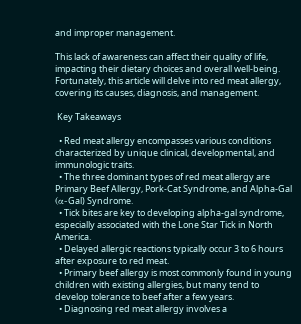and improper management.

This lack of awareness can affect their quality of life, impacting their dietary choices and overall well-being. Fortunately, this article will delve into red meat allergy, covering its causes, diagnosis, and management.

 Key Takeaways

  • Red meat allergy encompasses various conditions characterized by unique clinical, developmental, and immunologic traits.
  • The three dominant types of red meat allergy are Primary Beef Allergy, Pork-Cat Syndrome, and Alpha-Gal (α-Gal) Syndrome.
  • Tick bites are key to developing alpha-gal syndrome, especially associated with the Lone Star Tick in North America.
  • Delayed allergic reactions typically occur 3 to 6 hours after exposure to red meat.
  • Primary beef allergy is most commonly found in young children with existing allergies, but many tend to develop tolerance to beef after a few years.
  • Diagnosing red meat allergy involves a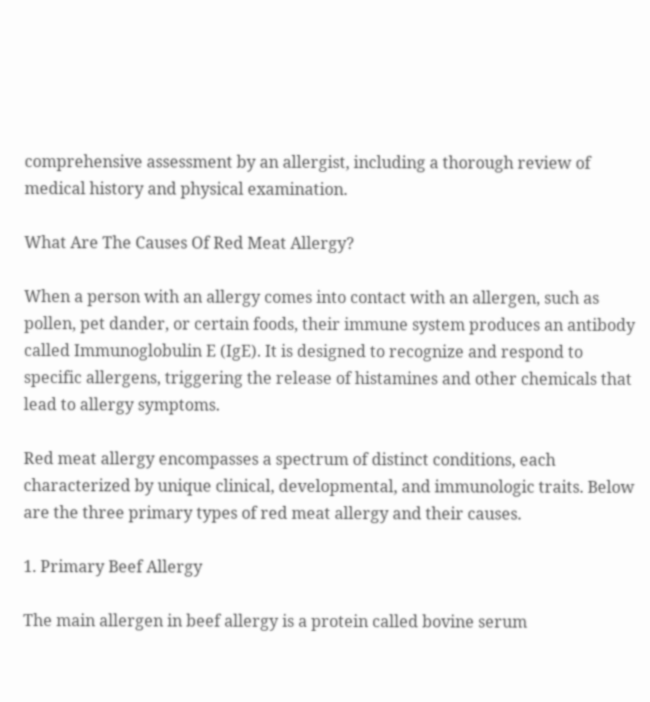comprehensive assessment by an allergist, including a thorough review of medical history and physical examination.

What Are The Causes Of Red Meat Allergy?

When a person with an allergy comes into contact with an allergen, such as pollen, pet dander, or certain foods, their immune system produces an antibody called Immunoglobulin E (IgE). It is designed to recognize and respond to specific allergens, triggering the release of histamines and other chemicals that lead to allergy symptoms.

Red meat allergy encompasses a spectrum of distinct conditions, each characterized by unique clinical, developmental, and immunologic traits. Below are the three primary types of red meat allergy and their causes.

1. Primary Beef Allergy

The main allergen in beef allergy is a protein called bovine serum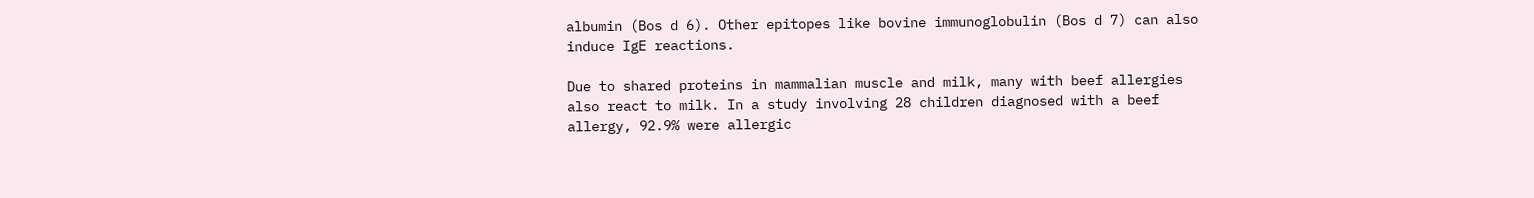albumin (Bos d 6). Other epitopes like bovine immunoglobulin (Bos d 7) can also induce IgE reactions.

Due to shared proteins in mammalian muscle and milk, many with beef allergies also react to milk. In a study involving 28 children diagnosed with a beef allergy, 92.9% were allergic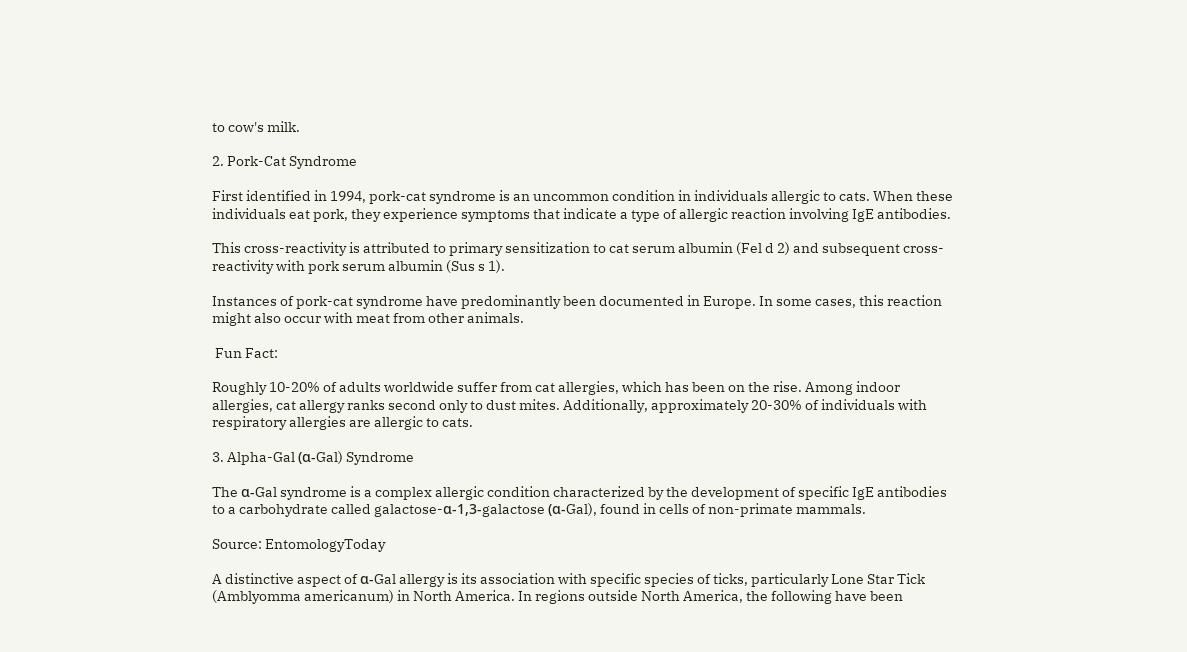to cow's milk.

2. Pork-Cat Syndrome

First identified in 1994, pork-cat syndrome is an uncommon condition in individuals allergic to cats. When these individuals eat pork, they experience symptoms that indicate a type of allergic reaction involving IgE antibodies.

This cross-reactivity is attributed to primary sensitization to cat serum albumin (Fel d 2) and subsequent cross-reactivity with pork serum albumin (Sus s 1).

Instances of pork-cat syndrome have predominantly been documented in Europe. In some cases, this reaction might also occur with meat from other animals.

 Fun Fact:

Roughly 10-20% of adults worldwide suffer from cat allergies, which has been on the rise. Among indoor allergies, cat allergy ranks second only to dust mites. Additionally, approximately 20-30% of individuals with respiratory allergies are allergic to cats.

3. Alpha-Gal (α-Gal) Syndrome

The α-Gal syndrome is a complex allergic condition characterized by the development of specific IgE antibodies to a carbohydrate called galactose-α-1,3-galactose (α-Gal), found in cells of non-primate mammals.

Source: EntomologyToday

A distinctive aspect of α-Gal allergy is its association with specific species of ticks, particularly Lone Star Tick (Amblyomma americanum) in North America. In regions outside North America, the following have been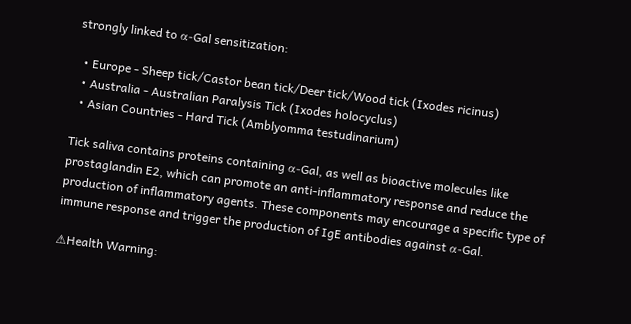strongly linked to α-Gal sensitization:

  • Europe - Sheep tick/Castor bean tick/Deer tick/Wood tick (Ixodes ricinus)
  • Australia - Australian Paralysis Tick (Ixodes holocyclus)
  • Asian Countries - Hard Tick (Amblyomma testudinarium)

Tick saliva contains proteins containing α-Gal, as well as bioactive molecules like prostaglandin E2, which can promote an anti-inflammatory response and reduce the production of inflammatory agents. These components may encourage a specific type of immune response and trigger the production of IgE antibodies against α-Gal.

⚠Health Warning: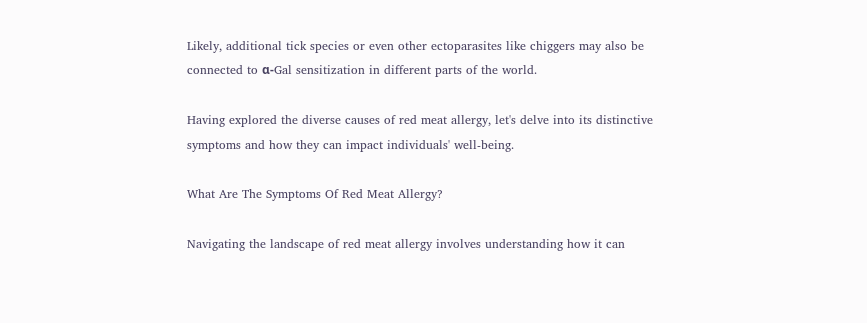Likely, additional tick species or even other ectoparasites like chiggers may also be connected to α-Gal sensitization in different parts of the world.

Having explored the diverse causes of red meat allergy, let's delve into its distinctive symptoms and how they can impact individuals' well-being.

What Are The Symptoms Of Red Meat Allergy?

Navigating the landscape of red meat allergy involves understanding how it can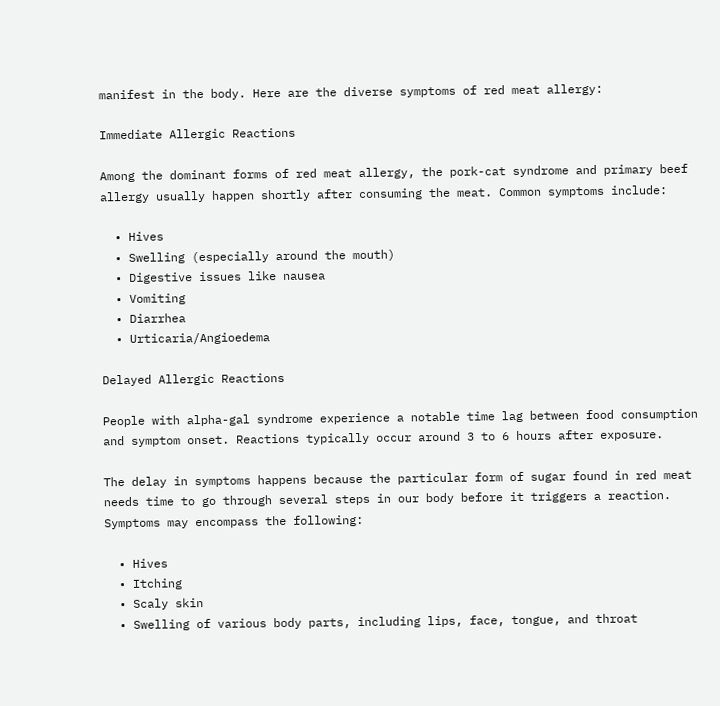manifest in the body. Here are the diverse symptoms of red meat allergy:

Immediate Allergic Reactions

Among the dominant forms of red meat allergy, the pork-cat syndrome and primary beef allergy usually happen shortly after consuming the meat. Common symptoms include:

  • Hives
  • Swelling (especially around the mouth)
  • Digestive issues like nausea
  • Vomiting
  • Diarrhea
  • Urticaria/Angioedema

Delayed Allergic Reactions

People with alpha-gal syndrome experience a notable time lag between food consumption and symptom onset. Reactions typically occur around 3 to 6 hours after exposure.

The delay in symptoms happens because the particular form of sugar found in red meat needs time to go through several steps in our body before it triggers a reaction. Symptoms may encompass the following:

  • Hives
  • Itching
  • Scaly skin
  • Swelling of various body parts, including lips, face, tongue, and throat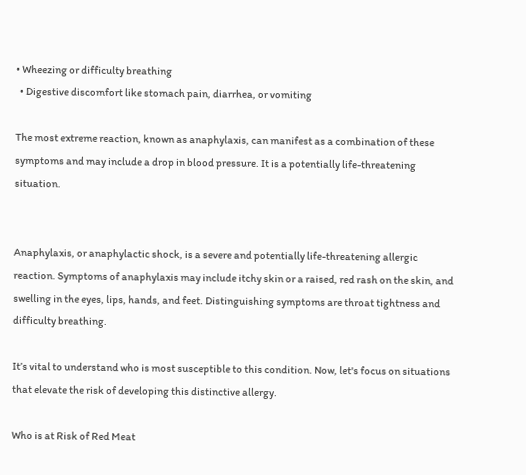• Wheezing or difficulty breathing
  • Digestive discomfort like stomach pain, diarrhea, or vomiting

The most extreme reaction, known as anaphylaxis, can manifest as a combination of these symptoms and may include a drop in blood pressure. It is a potentially life-threatening situation.


Anaphylaxis, or anaphylactic shock, is a severe and potentially life-threatening allergic reaction. Symptoms of anaphylaxis may include itchy skin or a raised, red rash on the skin, and swelling in the eyes, lips, hands, and feet. Distinguishing symptoms are throat tightness and difficulty breathing.

It’s vital to understand who is most susceptible to this condition. Now, let's focus on situations that elevate the risk of developing this distinctive allergy.

Who is at Risk of Red Meat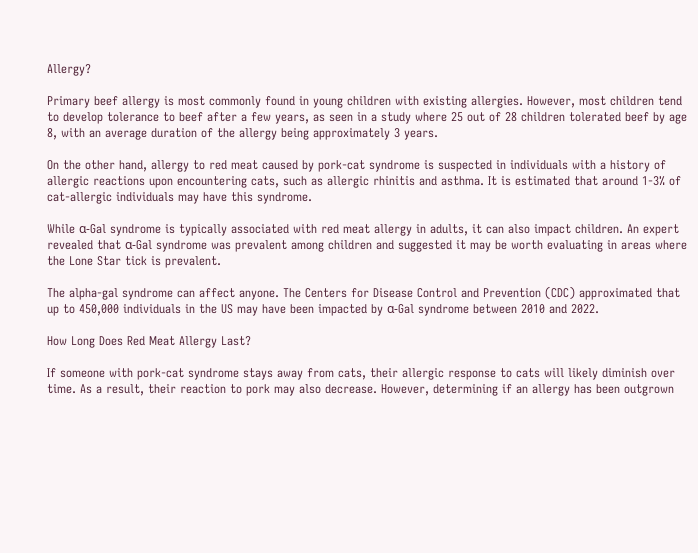Allergy?

Primary beef allergy is most commonly found in young children with existing allergies. However, most children tend to develop tolerance to beef after a few years, as seen in a study where 25 out of 28 children tolerated beef by age 8, with an average duration of the allergy being approximately 3 years.

On the other hand, allergy to red meat caused by pork-cat syndrome is suspected in individuals with a history of allergic reactions upon encountering cats, such as allergic rhinitis and asthma. It is estimated that around 1-3% of cat-allergic individuals may have this syndrome.

While α-Gal syndrome is typically associated with red meat allergy in adults, it can also impact children. An expert revealed that α-Gal syndrome was prevalent among children and suggested it may be worth evaluating in areas where the Lone Star tick is prevalent.

The alpha-gal syndrome can affect anyone. The Centers for Disease Control and Prevention (CDC) approximated that up to 450,000 individuals in the US may have been impacted by α-Gal syndrome between 2010 and 2022.

How Long Does Red Meat Allergy Last?

If someone with pork-cat syndrome stays away from cats, their allergic response to cats will likely diminish over time. As a result, their reaction to pork may also decrease. However, determining if an allergy has been outgrown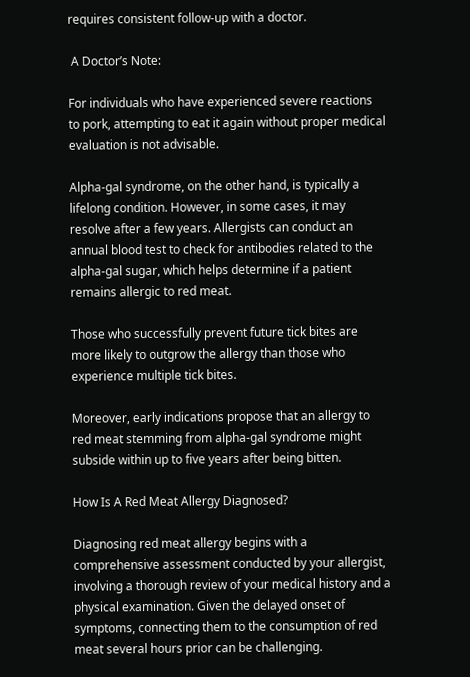requires consistent follow-up with a doctor.

 A Doctor’s Note:

For individuals who have experienced severe reactions to pork, attempting to eat it again without proper medical evaluation is not advisable.

Alpha-gal syndrome, on the other hand, is typically a lifelong condition. However, in some cases, it may resolve after a few years. Allergists can conduct an annual blood test to check for antibodies related to the alpha-gal sugar, which helps determine if a patient remains allergic to red meat.

Those who successfully prevent future tick bites are more likely to outgrow the allergy than those who experience multiple tick bites.

Moreover, early indications propose that an allergy to red meat stemming from alpha-gal syndrome might subside within up to five years after being bitten.

How Is A Red Meat Allergy Diagnosed?

Diagnosing red meat allergy begins with a comprehensive assessment conducted by your allergist, involving a thorough review of your medical history and a physical examination. Given the delayed onset of symptoms, connecting them to the consumption of red meat several hours prior can be challenging.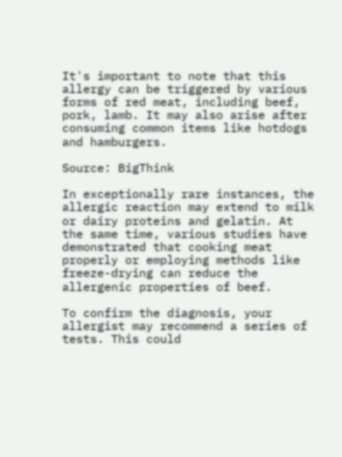It's important to note that this allergy can be triggered by various forms of red meat, including beef, pork, lamb. It may also arise after consuming common items like hotdogs and hamburgers.

Source: BigThink

In exceptionally rare instances, the allergic reaction may extend to milk or dairy proteins and gelatin. At the same time, various studies have demonstrated that cooking meat properly or employing methods like freeze-drying can reduce the allergenic properties of beef.

To confirm the diagnosis, your allergist may recommend a series of tests. This could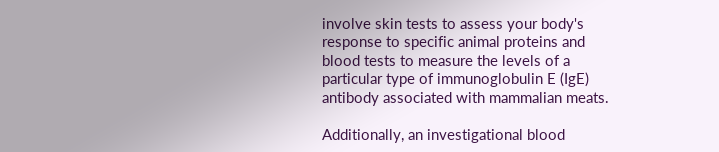involve skin tests to assess your body's response to specific animal proteins and blood tests to measure the levels of a particular type of immunoglobulin E (IgE) antibody associated with mammalian meats.

Additionally, an investigational blood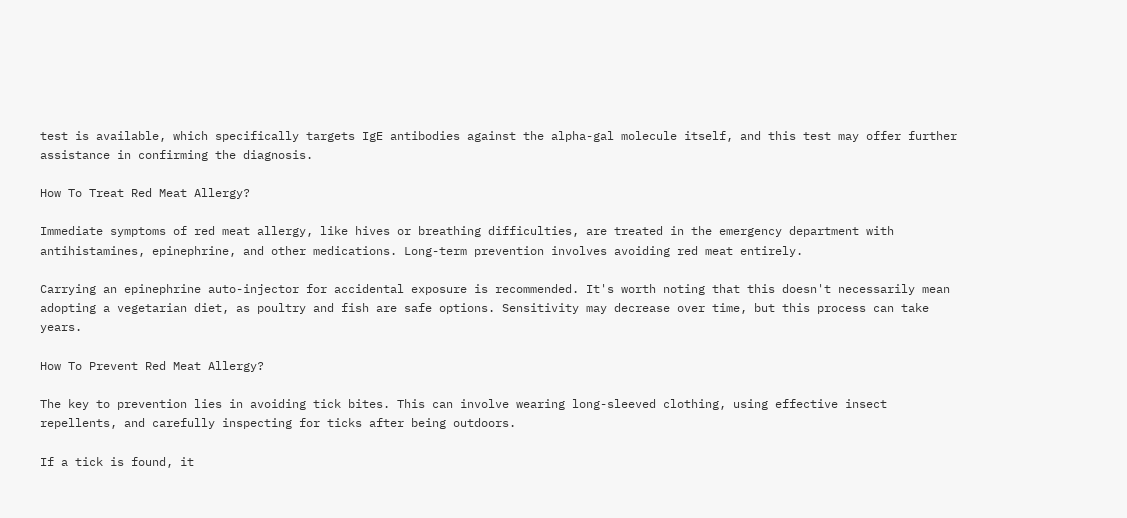test is available, which specifically targets IgE antibodies against the alpha-gal molecule itself, and this test may offer further assistance in confirming the diagnosis.

How To Treat Red Meat Allergy?

Immediate symptoms of red meat allergy, like hives or breathing difficulties, are treated in the emergency department with antihistamines, epinephrine, and other medications. Long-term prevention involves avoiding red meat entirely.

Carrying an epinephrine auto-injector for accidental exposure is recommended. It's worth noting that this doesn't necessarily mean adopting a vegetarian diet, as poultry and fish are safe options. Sensitivity may decrease over time, but this process can take years.

How To Prevent Red Meat Allergy?

The key to prevention lies in avoiding tick bites. This can involve wearing long-sleeved clothing, using effective insect repellents, and carefully inspecting for ticks after being outdoors.

If a tick is found, it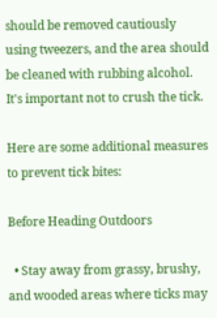should be removed cautiously using tweezers, and the area should be cleaned with rubbing alcohol. It's important not to crush the tick.

Here are some additional measures to prevent tick bites:

Before Heading Outdoors

  • Stay away from grassy, brushy, and wooded areas where ticks may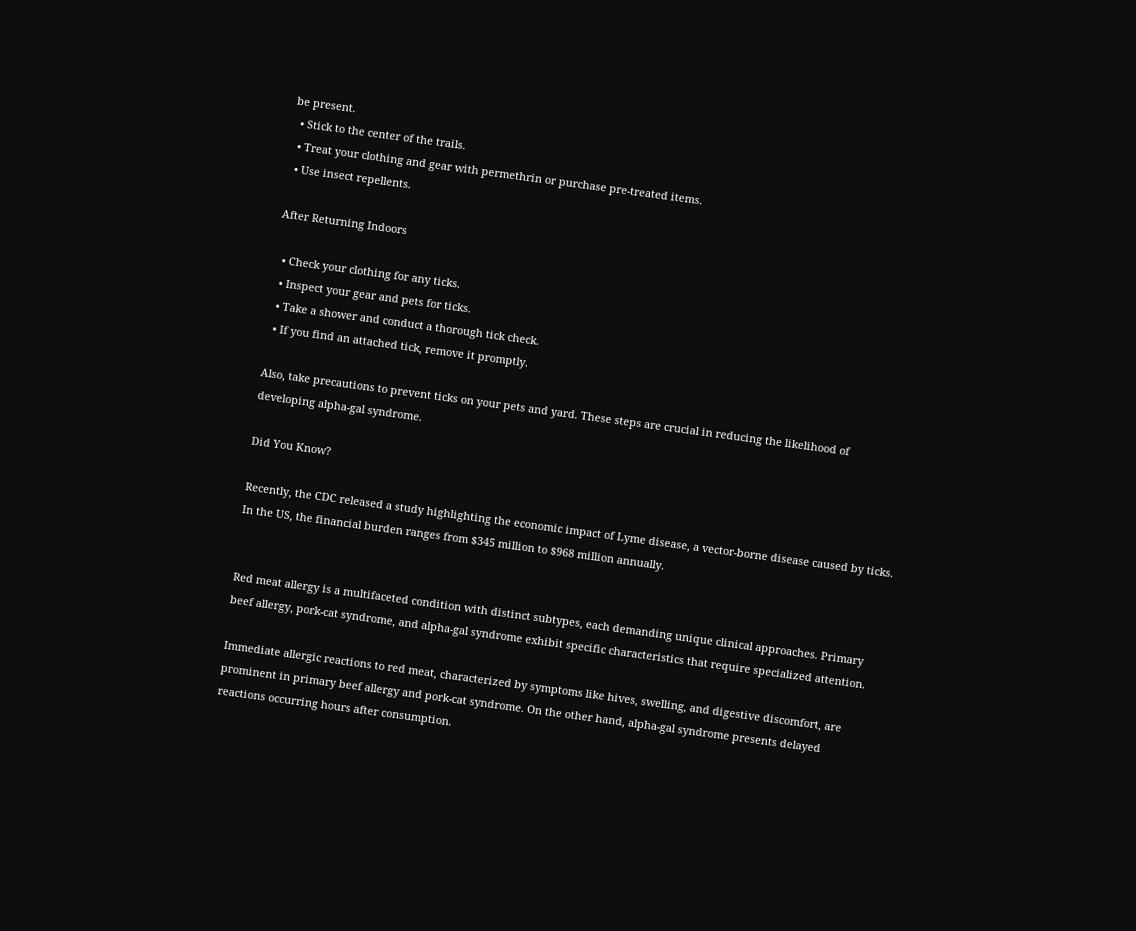be present.
  • Stick to the center of the trails.
  • Treat your clothing and gear with permethrin or purchase pre-treated items.
  • Use insect repellents.

After Returning Indoors

  • Check your clothing for any ticks.
  • Inspect your gear and pets for ticks.
  • Take a shower and conduct a thorough tick check.
  • If you find an attached tick, remove it promptly.

Also, take precautions to prevent ticks on your pets and yard. These steps are crucial in reducing the likelihood of developing alpha-gal syndrome.

Did You Know?

Recently, the CDC released a study highlighting the economic impact of Lyme disease, a vector-borne disease caused by ticks. In the US, the financial burden ranges from $345 million to $968 million annually.


Red meat allergy is a multifaceted condition with distinct subtypes, each demanding unique clinical approaches. Primary beef allergy, pork-cat syndrome, and alpha-gal syndrome exhibit specific characteristics that require specialized attention.

Immediate allergic reactions to red meat, characterized by symptoms like hives, swelling, and digestive discomfort, are prominent in primary beef allergy and pork-cat syndrome. On the other hand, alpha-gal syndrome presents delayed reactions occurring hours after consumption.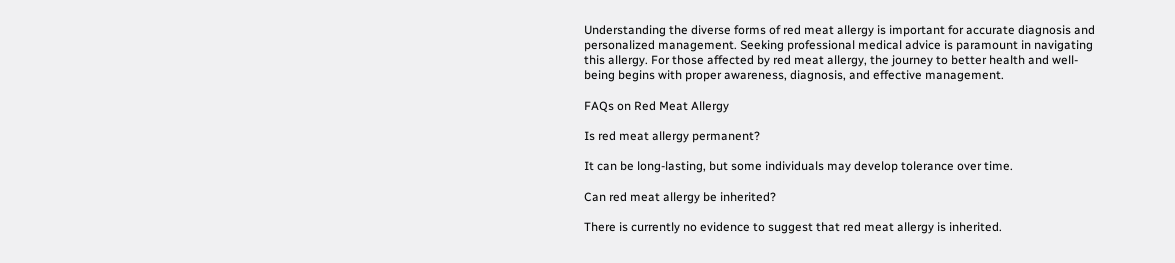Understanding the diverse forms of red meat allergy is important for accurate diagnosis and personalized management. Seeking professional medical advice is paramount in navigating this allergy. For those affected by red meat allergy, the journey to better health and well-being begins with proper awareness, diagnosis, and effective management.

FAQs on Red Meat Allergy

Is red meat allergy permanent?

It can be long-lasting, but some individuals may develop tolerance over time.

Can red meat allergy be inherited?

There is currently no evidence to suggest that red meat allergy is inherited.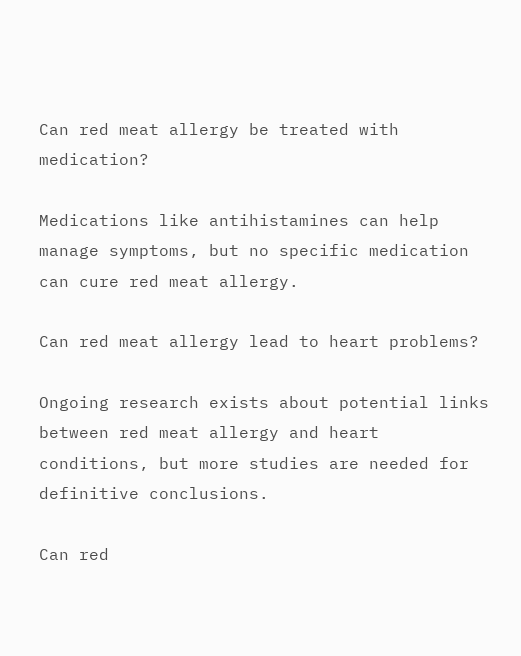Can red meat allergy be treated with medication?

Medications like antihistamines can help manage symptoms, but no specific medication can cure red meat allergy.

Can red meat allergy lead to heart problems?

Ongoing research exists about potential links between red meat allergy and heart conditions, but more studies are needed for definitive conclusions.

Can red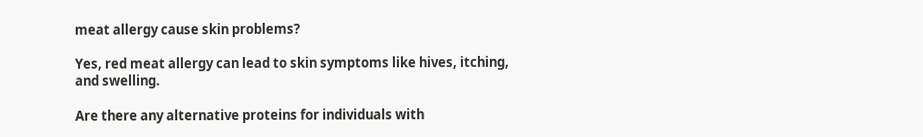meat allergy cause skin problems?

Yes, red meat allergy can lead to skin symptoms like hives, itching, and swelling.

Are there any alternative proteins for individuals with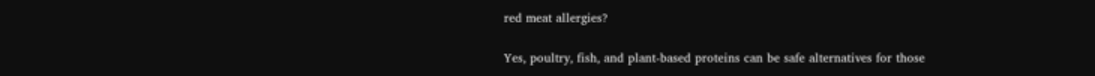red meat allergies?

Yes, poultry, fish, and plant-based proteins can be safe alternatives for those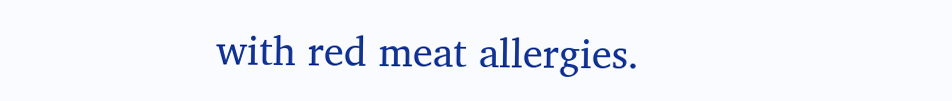with red meat allergies.